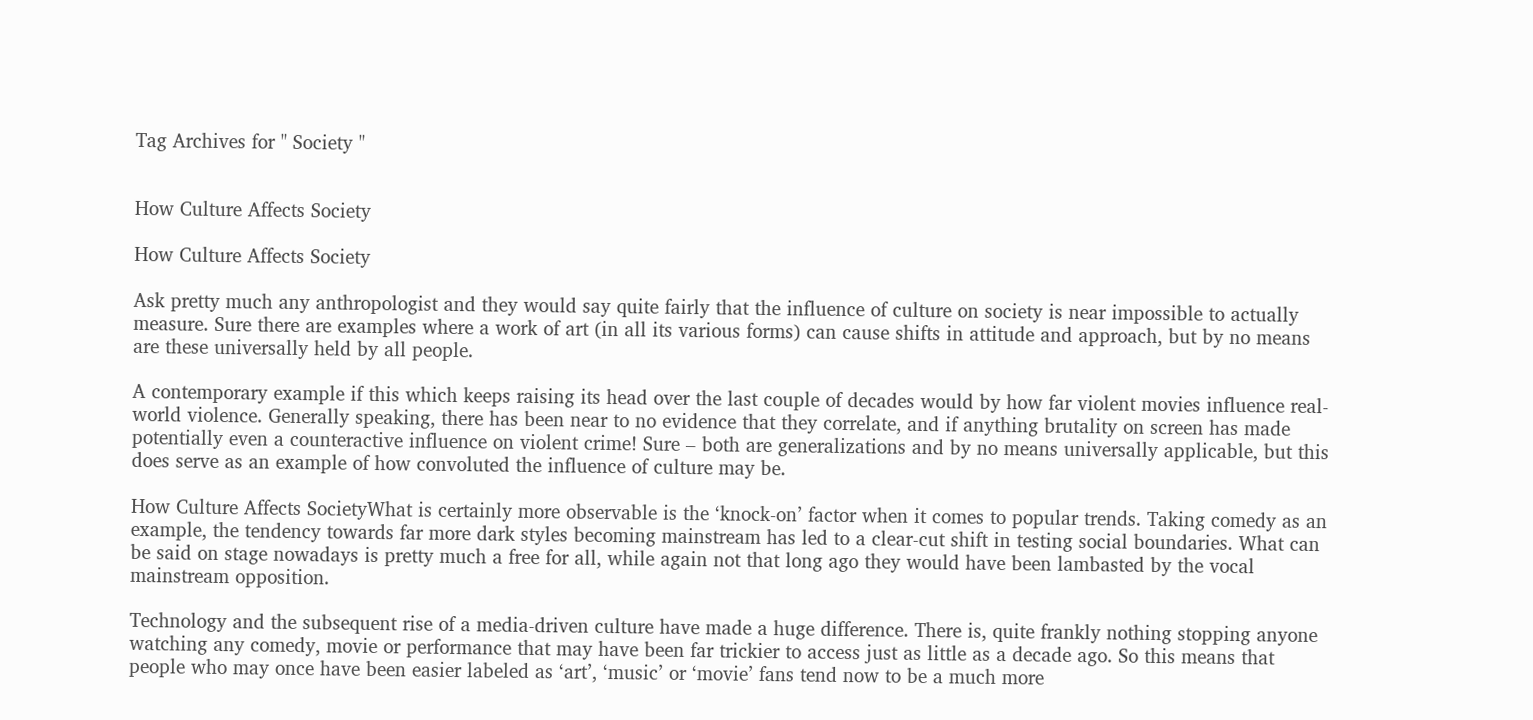Tag Archives for " Society "


How Culture Affects Society

How Culture Affects Society

Ask pretty much any anthropologist and they would say quite fairly that the influence of culture on society is near impossible to actually measure. Sure there are examples where a work of art (in all its various forms) can cause shifts in attitude and approach, but by no means are these universally held by all people.

A contemporary example if this which keeps raising its head over the last couple of decades would by how far violent movies influence real-world violence. Generally speaking, there has been near to no evidence that they correlate, and if anything brutality on screen has made potentially even a counteractive influence on violent crime! Sure – both are generalizations and by no means universally applicable, but this does serve as an example of how convoluted the influence of culture may be.

How Culture Affects SocietyWhat is certainly more observable is the ‘knock-on’ factor when it comes to popular trends. Taking comedy as an example, the tendency towards far more dark styles becoming mainstream has led to a clear-cut shift in testing social boundaries. What can be said on stage nowadays is pretty much a free for all, while again not that long ago they would have been lambasted by the vocal mainstream opposition.

Technology and the subsequent rise of a media-driven culture have made a huge difference. There is, quite frankly nothing stopping anyone watching any comedy, movie or performance that may have been far trickier to access just as little as a decade ago. So this means that people who may once have been easier labeled as ‘art’, ‘music’ or ‘movie’ fans tend now to be a much more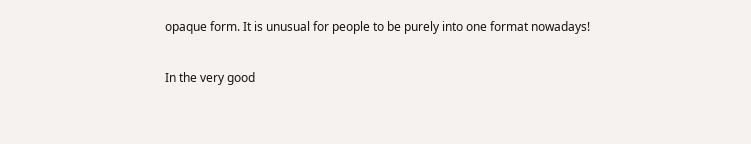opaque form. It is unusual for people to be purely into one format nowadays!

In the very good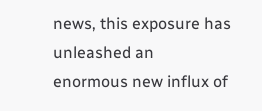news, this exposure has unleashed an enormous new influx of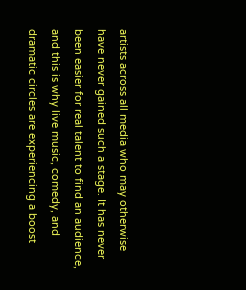artists across all media who may otherwise have never gained such a stage. It has never been easier for real talent to find an audience, and this is why live music, comedy, and dramatic circles are experiencing a boost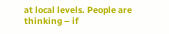at local levels. People are thinking – if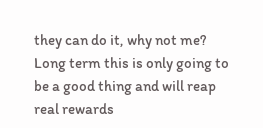they can do it, why not me? Long term this is only going to be a good thing and will reap real rewards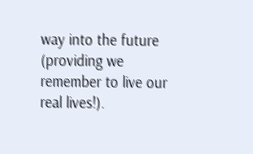way into the future (providing we remember to live our real lives!).